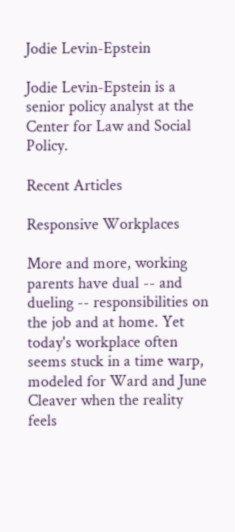Jodie Levin-Epstein

Jodie Levin-Epstein is a senior policy analyst at the Center for Law and Social Policy.

Recent Articles

Responsive Workplaces

More and more, working parents have dual -- and dueling -- responsibilities on the job and at home. Yet today's workplace often seems stuck in a time warp, modeled for Ward and June Cleaver when the reality feels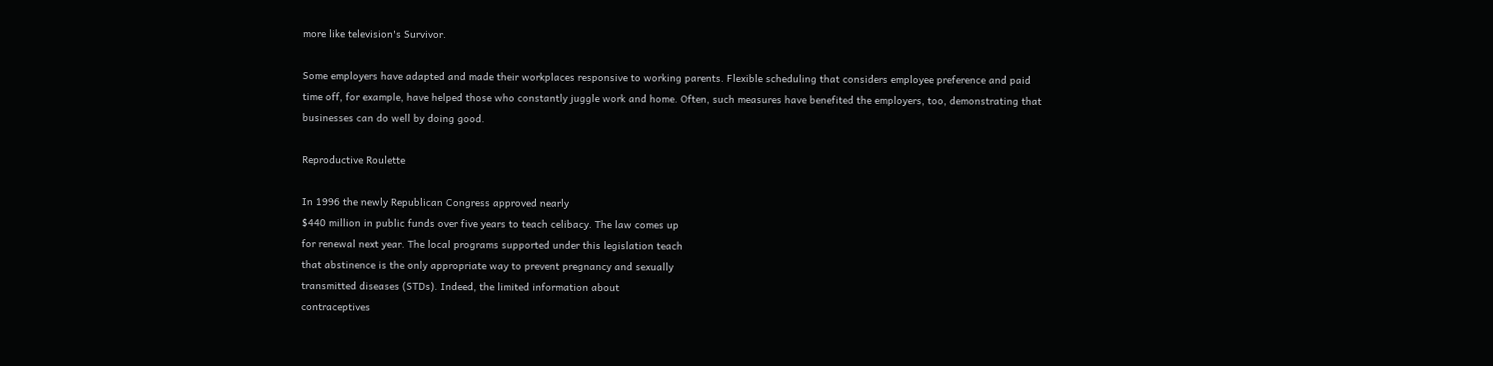more like television's Survivor.

Some employers have adapted and made their workplaces responsive to working parents. Flexible scheduling that considers employee preference and paid time off, for example, have helped those who constantly juggle work and home. Often, such measures have benefited the employers, too, demonstrating that businesses can do well by doing good.

Reproductive Roulette

In 1996 the newly Republican Congress approved nearly
$440 million in public funds over five years to teach celibacy. The law comes up
for renewal next year. The local programs supported under this legislation teach
that abstinence is the only appropriate way to prevent pregnancy and sexually
transmitted diseases (STDs). Indeed, the limited information about
contraceptives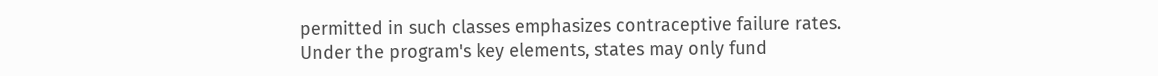permitted in such classes emphasizes contraceptive failure rates.
Under the program's key elements, states may only fund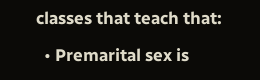classes that teach that:

  • Premarital sex is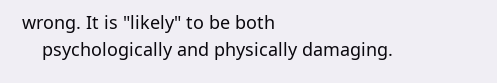wrong. It is "likely" to be both
    psychologically and physically damaging.